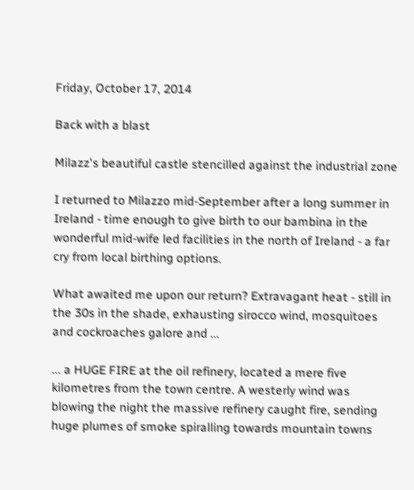Friday, October 17, 2014

Back with a blast

Milazz's beautiful castle stencilled against the industrial zone

I returned to Milazzo mid-September after a long summer in Ireland - time enough to give birth to our bambina in the wonderful mid-wife led facilities in the north of Ireland - a far cry from local birthing options.

What awaited me upon our return? Extravagant heat - still in the 30s in the shade, exhausting sirocco wind, mosquitoes and cockroaches galore and ...

... a HUGE FIRE at the oil refinery, located a mere five kilometres from the town centre. A westerly wind was blowing the night the massive refinery caught fire, sending huge plumes of smoke spiralling towards mountain towns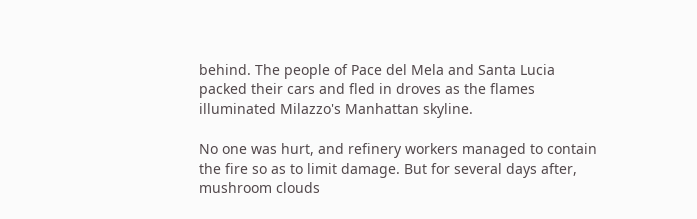behind. The people of Pace del Mela and Santa Lucia packed their cars and fled in droves as the flames illuminated Milazzo's Manhattan skyline.

No one was hurt, and refinery workers managed to contain the fire so as to limit damage. But for several days after, mushroom clouds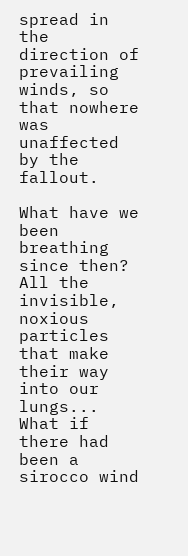spread in the direction of prevailing winds, so that nowhere was unaffected by the fallout.

What have we been breathing since then? All the invisible, noxious particles that make their way into our lungs... What if there had been a sirocco wind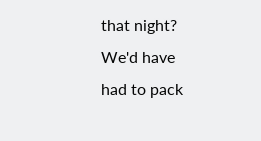that night? We'd have had to pack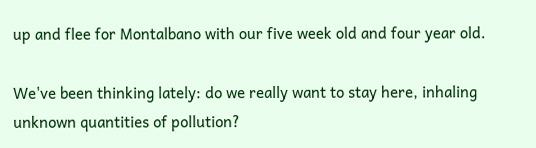up and flee for Montalbano with our five week old and four year old.

We've been thinking lately: do we really want to stay here, inhaling unknown quantities of pollution?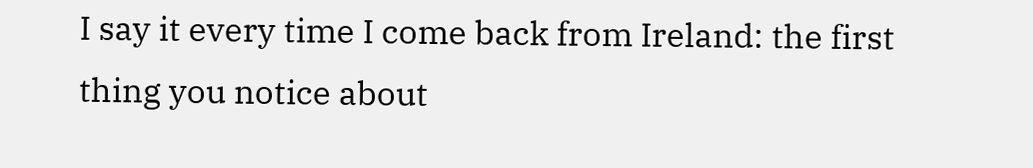I say it every time I come back from Ireland: the first thing you notice about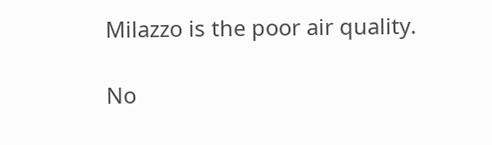Milazzo is the poor air quality.

No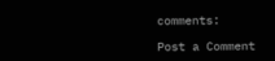comments:

Post a Comment